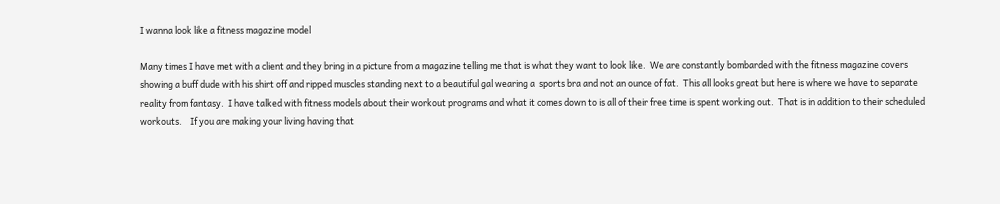I wanna look like a fitness magazine model

Many times I have met with a client and they bring in a picture from a magazine telling me that is what they want to look like.  We are constantly bombarded with the fitness magazine covers showing a buff dude with his shirt off and ripped muscles standing next to a beautiful gal wearing a  sports bra and not an ounce of fat.  This all looks great but here is where we have to separate reality from fantasy.  I have talked with fitness models about their workout programs and what it comes down to is all of their free time is spent working out.  That is in addition to their scheduled workouts.    If you are making your living having that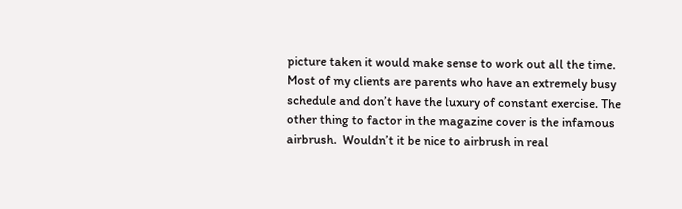picture taken it would make sense to work out all the time.  Most of my clients are parents who have an extremely busy schedule and don’t have the luxury of constant exercise. The other thing to factor in the magazine cover is the infamous airbrush.  Wouldn’t it be nice to airbrush in real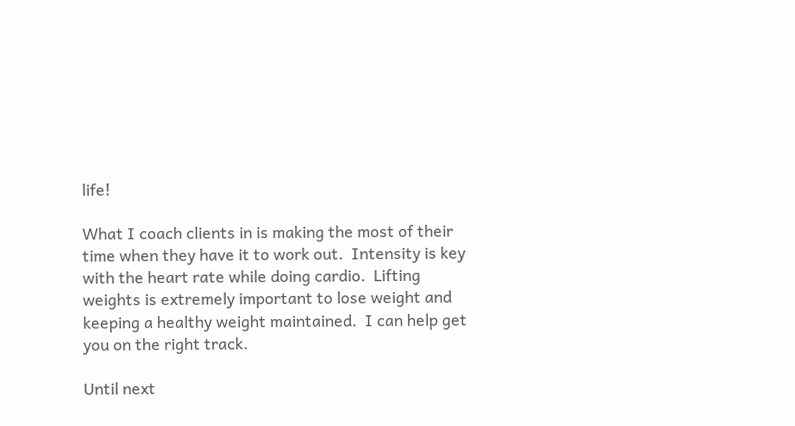life!

What I coach clients in is making the most of their time when they have it to work out.  Intensity is key with the heart rate while doing cardio.  Lifting weights is extremely important to lose weight and keeping a healthy weight maintained.  I can help get you on the right track.

Until next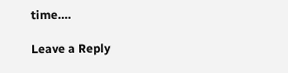time….

Leave a Reply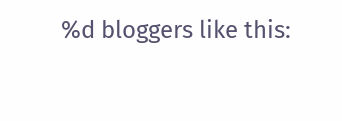%d bloggers like this: